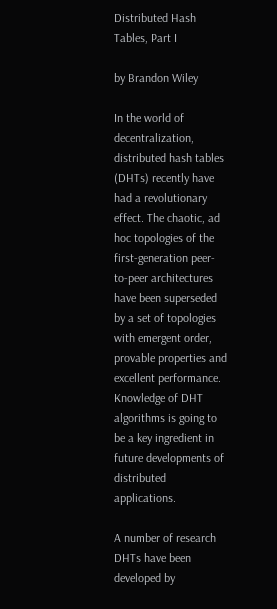Distributed Hash Tables, Part I

by Brandon Wiley

In the world of decentralization, distributed hash tables (DHTs) recently have had a revolutionary effect. The chaotic, ad hoc topologies of the first-generation peer-to-peer architectures have been superseded by a set of topologies with emergent order, provable properties and excellent performance. Knowledge of DHT algorithms is going to be a key ingredient in future developments of distributed applications.

A number of research DHTs have been developed by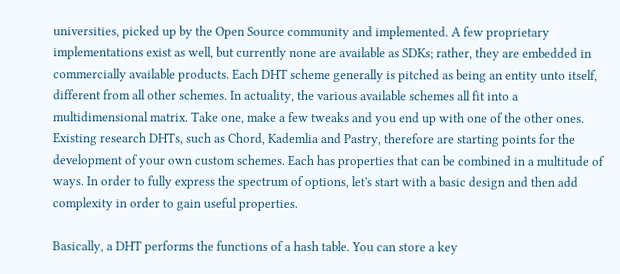universities, picked up by the Open Source community and implemented. A few proprietary implementations exist as well, but currently none are available as SDKs; rather, they are embedded in commercially available products. Each DHT scheme generally is pitched as being an entity unto itself, different from all other schemes. In actuality, the various available schemes all fit into a multidimensional matrix. Take one, make a few tweaks and you end up with one of the other ones. Existing research DHTs, such as Chord, Kademlia and Pastry, therefore are starting points for the development of your own custom schemes. Each has properties that can be combined in a multitude of ways. In order to fully express the spectrum of options, let's start with a basic design and then add complexity in order to gain useful properties.

Basically, a DHT performs the functions of a hash table. You can store a key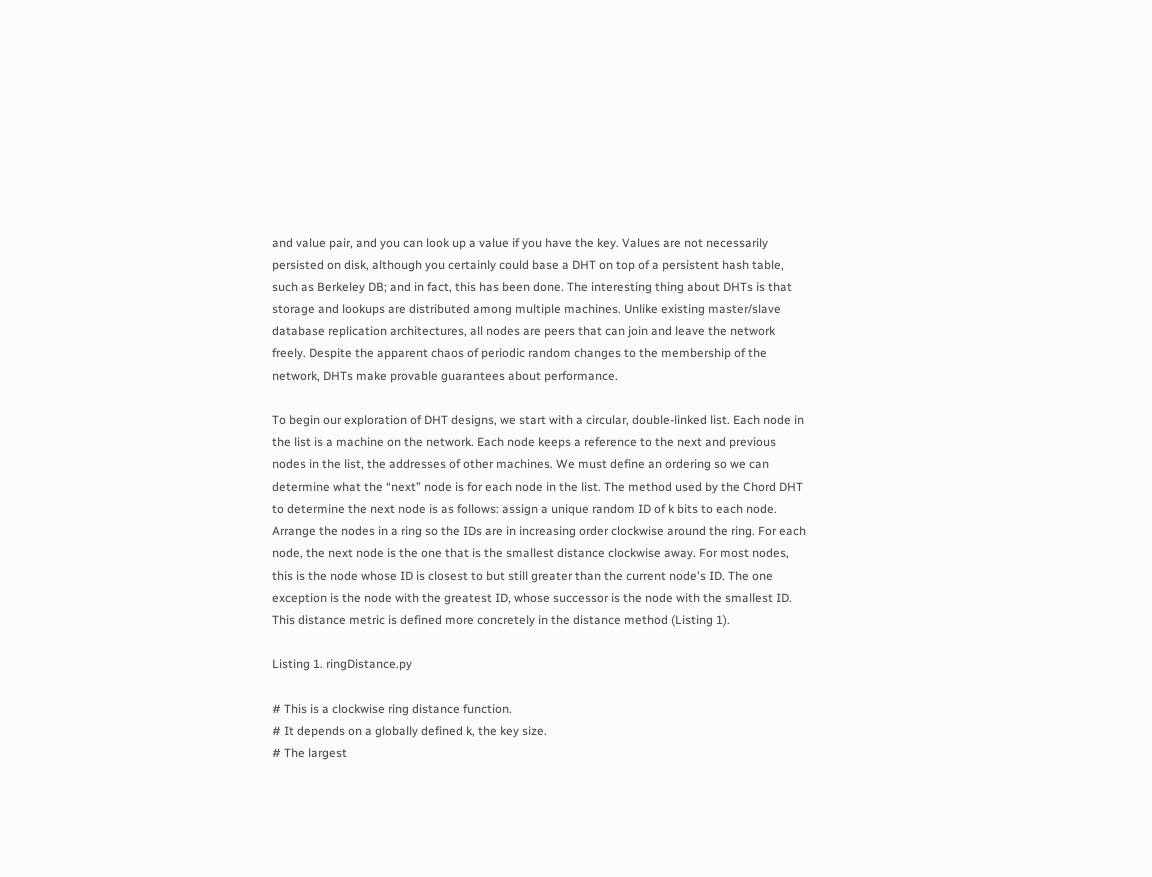and value pair, and you can look up a value if you have the key. Values are not necessarily persisted on disk, although you certainly could base a DHT on top of a persistent hash table, such as Berkeley DB; and in fact, this has been done. The interesting thing about DHTs is that storage and lookups are distributed among multiple machines. Unlike existing master/slave database replication architectures, all nodes are peers that can join and leave the network freely. Despite the apparent chaos of periodic random changes to the membership of the network, DHTs make provable guarantees about performance.

To begin our exploration of DHT designs, we start with a circular, double-linked list. Each node in the list is a machine on the network. Each node keeps a reference to the next and previous nodes in the list, the addresses of other machines. We must define an ordering so we can determine what the “next” node is for each node in the list. The method used by the Chord DHT to determine the next node is as follows: assign a unique random ID of k bits to each node. Arrange the nodes in a ring so the IDs are in increasing order clockwise around the ring. For each node, the next node is the one that is the smallest distance clockwise away. For most nodes, this is the node whose ID is closest to but still greater than the current node's ID. The one exception is the node with the greatest ID, whose successor is the node with the smallest ID. This distance metric is defined more concretely in the distance method (Listing 1).

Listing 1. ringDistance.py

# This is a clockwise ring distance function.
# It depends on a globally defined k, the key size.
# The largest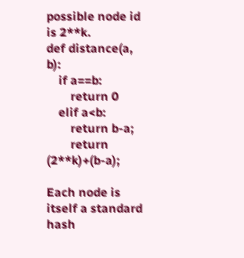possible node id is 2**k.
def distance(a, b):
    if a==b:
        return 0
    elif a<b:
        return b-a;
        return (2**k)+(b-a);

Each node is itself a standard hash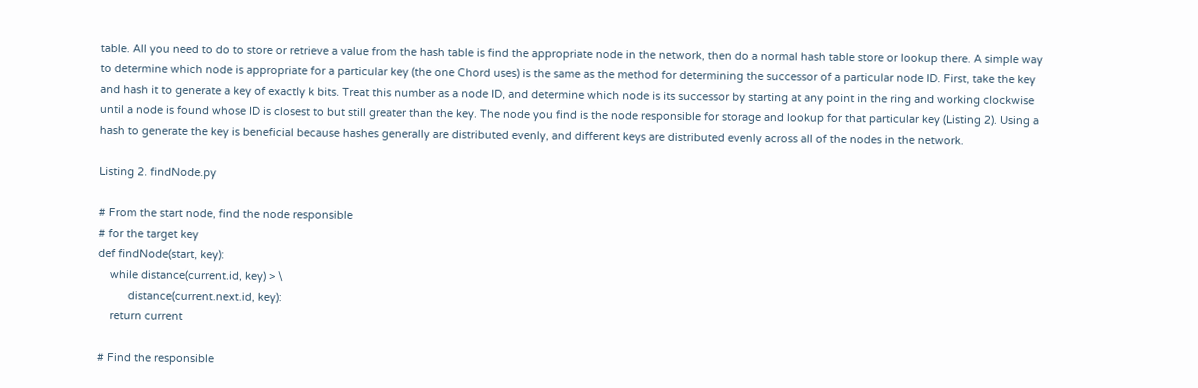table. All you need to do to store or retrieve a value from the hash table is find the appropriate node in the network, then do a normal hash table store or lookup there. A simple way to determine which node is appropriate for a particular key (the one Chord uses) is the same as the method for determining the successor of a particular node ID. First, take the key and hash it to generate a key of exactly k bits. Treat this number as a node ID, and determine which node is its successor by starting at any point in the ring and working clockwise until a node is found whose ID is closest to but still greater than the key. The node you find is the node responsible for storage and lookup for that particular key (Listing 2). Using a hash to generate the key is beneficial because hashes generally are distributed evenly, and different keys are distributed evenly across all of the nodes in the network.

Listing 2. findNode.py

# From the start node, find the node responsible
# for the target key
def findNode(start, key):
    while distance(current.id, key) > \
          distance(current.next.id, key):
    return current

# Find the responsible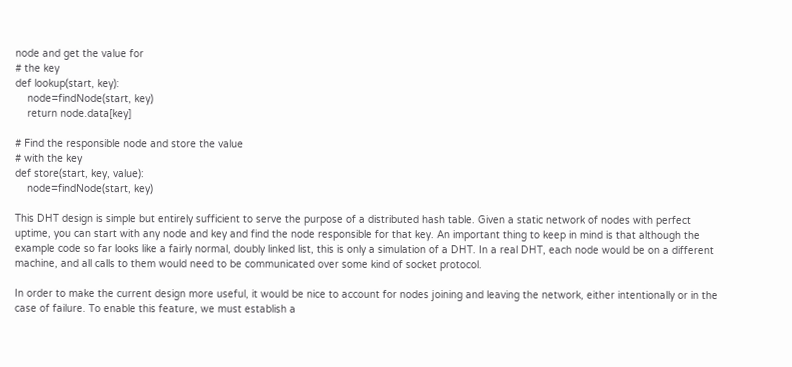node and get the value for
# the key
def lookup(start, key):
    node=findNode(start, key)
    return node.data[key]

# Find the responsible node and store the value
# with the key
def store(start, key, value):
    node=findNode(start, key)

This DHT design is simple but entirely sufficient to serve the purpose of a distributed hash table. Given a static network of nodes with perfect uptime, you can start with any node and key and find the node responsible for that key. An important thing to keep in mind is that although the example code so far looks like a fairly normal, doubly linked list, this is only a simulation of a DHT. In a real DHT, each node would be on a different machine, and all calls to them would need to be communicated over some kind of socket protocol.

In order to make the current design more useful, it would be nice to account for nodes joining and leaving the network, either intentionally or in the case of failure. To enable this feature, we must establish a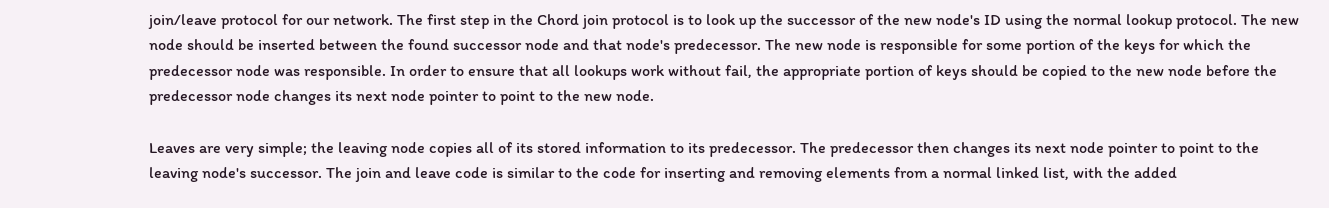join/leave protocol for our network. The first step in the Chord join protocol is to look up the successor of the new node's ID using the normal lookup protocol. The new node should be inserted between the found successor node and that node's predecessor. The new node is responsible for some portion of the keys for which the predecessor node was responsible. In order to ensure that all lookups work without fail, the appropriate portion of keys should be copied to the new node before the predecessor node changes its next node pointer to point to the new node.

Leaves are very simple; the leaving node copies all of its stored information to its predecessor. The predecessor then changes its next node pointer to point to the leaving node's successor. The join and leave code is similar to the code for inserting and removing elements from a normal linked list, with the added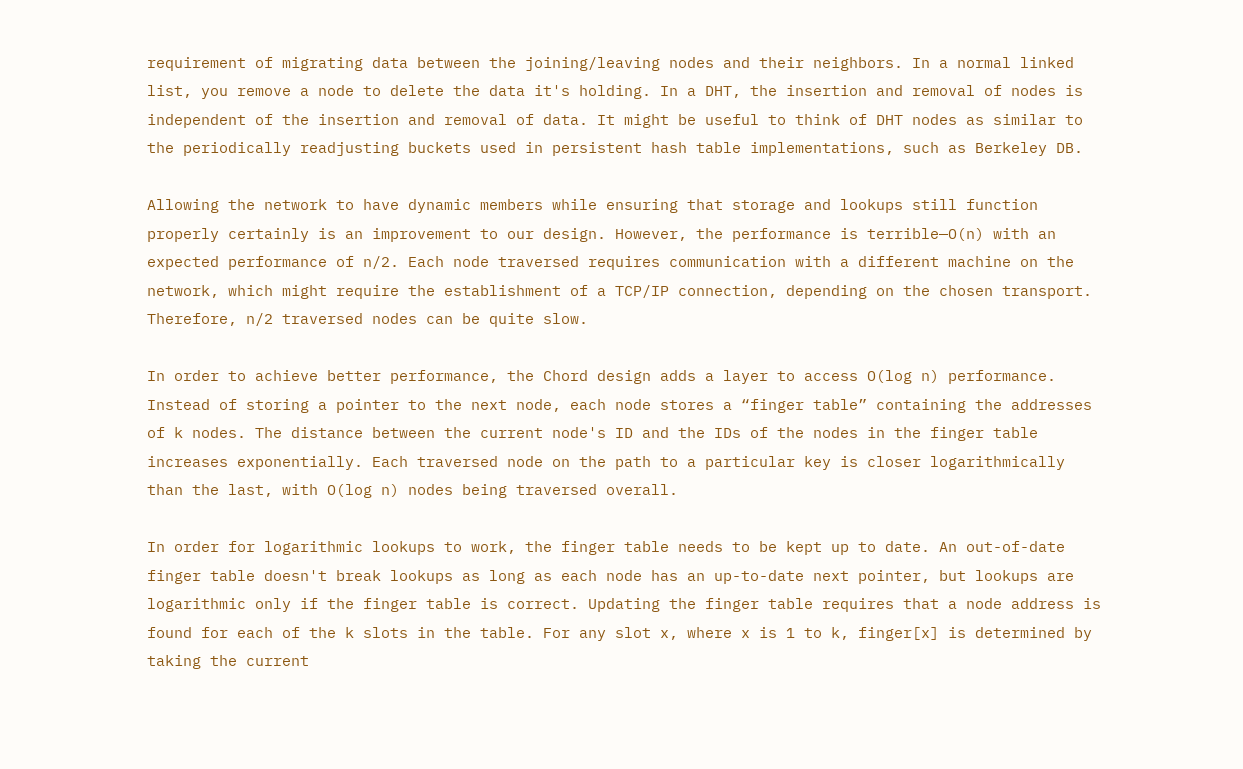requirement of migrating data between the joining/leaving nodes and their neighbors. In a normal linked list, you remove a node to delete the data it's holding. In a DHT, the insertion and removal of nodes is independent of the insertion and removal of data. It might be useful to think of DHT nodes as similar to the periodically readjusting buckets used in persistent hash table implementations, such as Berkeley DB.

Allowing the network to have dynamic members while ensuring that storage and lookups still function properly certainly is an improvement to our design. However, the performance is terrible—O(n) with an expected performance of n/2. Each node traversed requires communication with a different machine on the network, which might require the establishment of a TCP/IP connection, depending on the chosen transport. Therefore, n/2 traversed nodes can be quite slow.

In order to achieve better performance, the Chord design adds a layer to access O(log n) performance. Instead of storing a pointer to the next node, each node stores a “finger table” containing the addresses of k nodes. The distance between the current node's ID and the IDs of the nodes in the finger table increases exponentially. Each traversed node on the path to a particular key is closer logarithmically than the last, with O(log n) nodes being traversed overall.

In order for logarithmic lookups to work, the finger table needs to be kept up to date. An out-of-date finger table doesn't break lookups as long as each node has an up-to-date next pointer, but lookups are logarithmic only if the finger table is correct. Updating the finger table requires that a node address is found for each of the k slots in the table. For any slot x, where x is 1 to k, finger[x] is determined by taking the current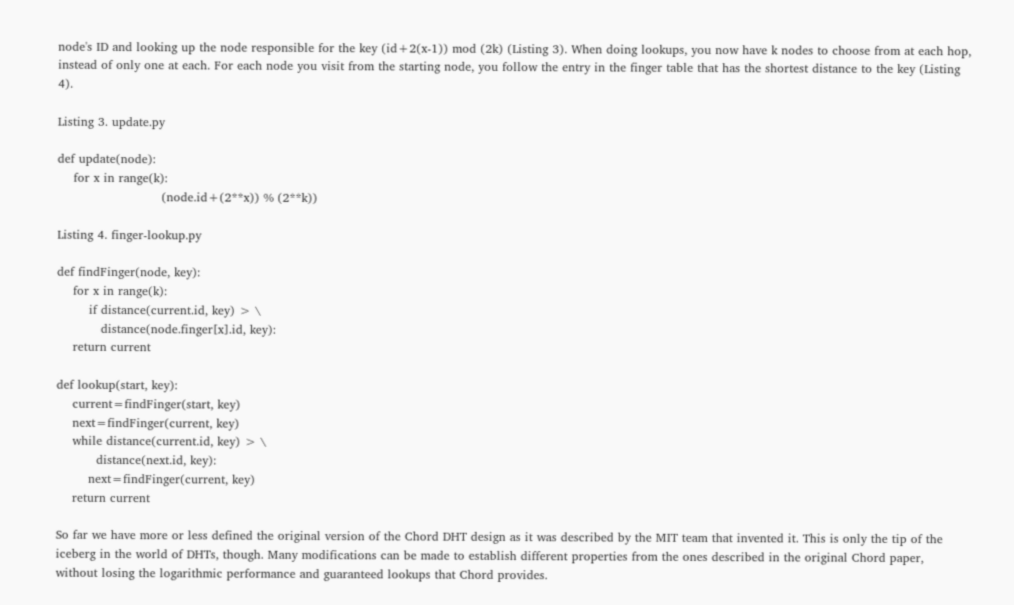node's ID and looking up the node responsible for the key (id+2(x-1)) mod (2k) (Listing 3). When doing lookups, you now have k nodes to choose from at each hop, instead of only one at each. For each node you visit from the starting node, you follow the entry in the finger table that has the shortest distance to the key (Listing 4).

Listing 3. update.py

def update(node):
    for x in range(k):
                          (node.id+(2**x)) % (2**k))

Listing 4. finger-lookup.py

def findFinger(node, key):
    for x in range(k):
        if distance(current.id, key) > \
           distance(node.finger[x].id, key):
    return current

def lookup(start, key):
    current=findFinger(start, key)
    next=findFinger(current, key)
    while distance(current.id, key) > \
          distance(next.id, key):
        next=findFinger(current, key)
    return current

So far we have more or less defined the original version of the Chord DHT design as it was described by the MIT team that invented it. This is only the tip of the iceberg in the world of DHTs, though. Many modifications can be made to establish different properties from the ones described in the original Chord paper, without losing the logarithmic performance and guaranteed lookups that Chord provides.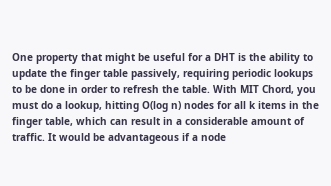One property that might be useful for a DHT is the ability to update the finger table passively, requiring periodic lookups to be done in order to refresh the table. With MIT Chord, you must do a lookup, hitting O(log n) nodes for all k items in the finger table, which can result in a considerable amount of traffic. It would be advantageous if a node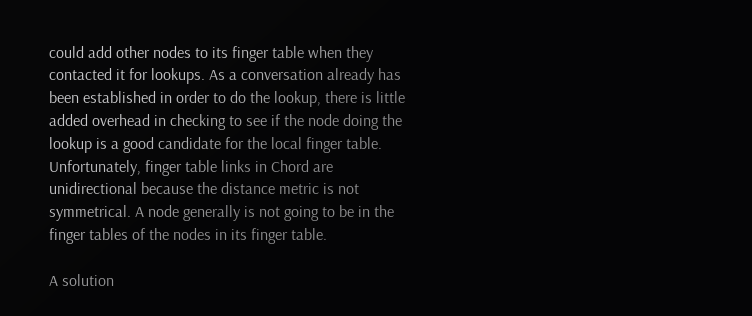could add other nodes to its finger table when they contacted it for lookups. As a conversation already has been established in order to do the lookup, there is little added overhead in checking to see if the node doing the lookup is a good candidate for the local finger table. Unfortunately, finger table links in Chord are unidirectional because the distance metric is not symmetrical. A node generally is not going to be in the finger tables of the nodes in its finger table.

A solution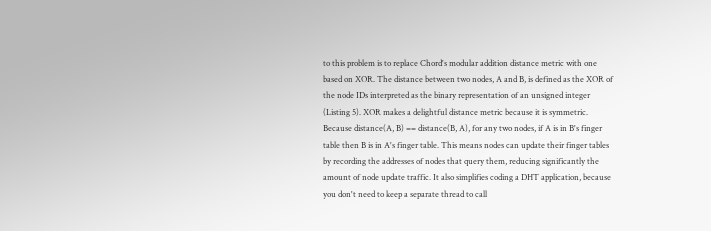to this problem is to replace Chord's modular addition distance metric with one based on XOR. The distance between two nodes, A and B, is defined as the XOR of the node IDs interpreted as the binary representation of an unsigned integer (Listing 5). XOR makes a delightful distance metric because it is symmetric. Because distance(A, B) == distance(B, A), for any two nodes, if A is in B's finger table then B is in A's finger table. This means nodes can update their finger tables by recording the addresses of nodes that query them, reducing significantly the amount of node update traffic. It also simplifies coding a DHT application, because you don't need to keep a separate thread to call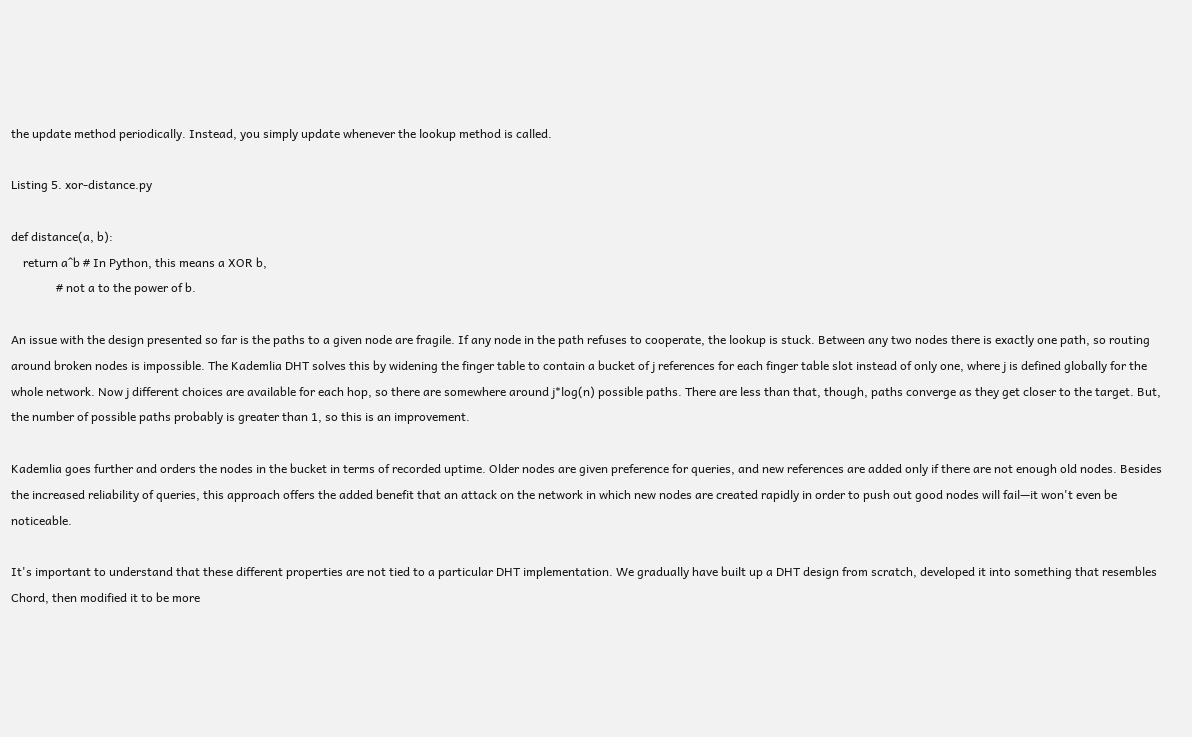the update method periodically. Instead, you simply update whenever the lookup method is called.

Listing 5. xor-distance.py

def distance(a, b):
    return a^b # In Python, this means a XOR b,
               # not a to the power of b.

An issue with the design presented so far is the paths to a given node are fragile. If any node in the path refuses to cooperate, the lookup is stuck. Between any two nodes there is exactly one path, so routing around broken nodes is impossible. The Kademlia DHT solves this by widening the finger table to contain a bucket of j references for each finger table slot instead of only one, where j is defined globally for the whole network. Now j different choices are available for each hop, so there are somewhere around j*log(n) possible paths. There are less than that, though, paths converge as they get closer to the target. But, the number of possible paths probably is greater than 1, so this is an improvement.

Kademlia goes further and orders the nodes in the bucket in terms of recorded uptime. Older nodes are given preference for queries, and new references are added only if there are not enough old nodes. Besides the increased reliability of queries, this approach offers the added benefit that an attack on the network in which new nodes are created rapidly in order to push out good nodes will fail—it won't even be noticeable.

It's important to understand that these different properties are not tied to a particular DHT implementation. We gradually have built up a DHT design from scratch, developed it into something that resembles Chord, then modified it to be more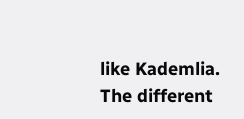like Kademlia. The different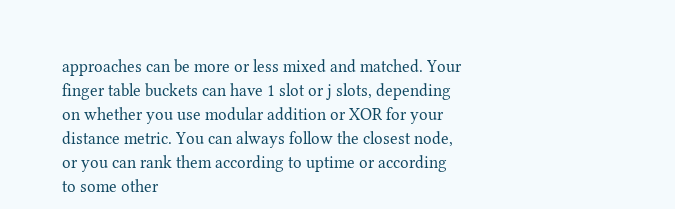approaches can be more or less mixed and matched. Your finger table buckets can have 1 slot or j slots, depending on whether you use modular addition or XOR for your distance metric. You can always follow the closest node, or you can rank them according to uptime or according to some other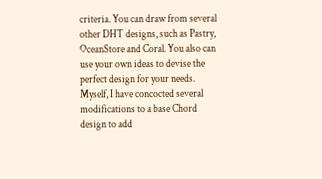criteria. You can draw from several other DHT designs, such as Pastry, OceanStore and Coral. You also can use your own ideas to devise the perfect design for your needs. Myself, I have concocted several modifications to a base Chord design to add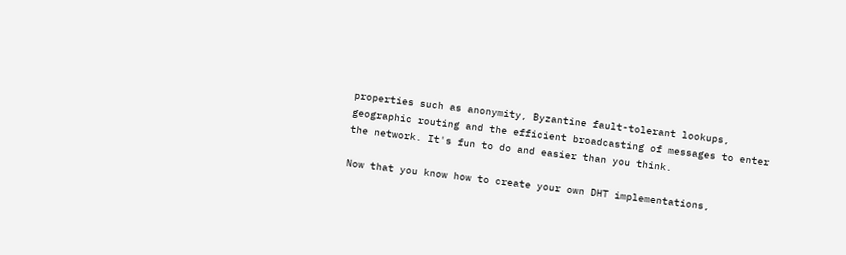properties such as anonymity, Byzantine fault-tolerant lookups, geographic routing and the efficient broadcasting of messages to enter the network. It's fun to do and easier than you think.

Now that you know how to create your own DHT implementations,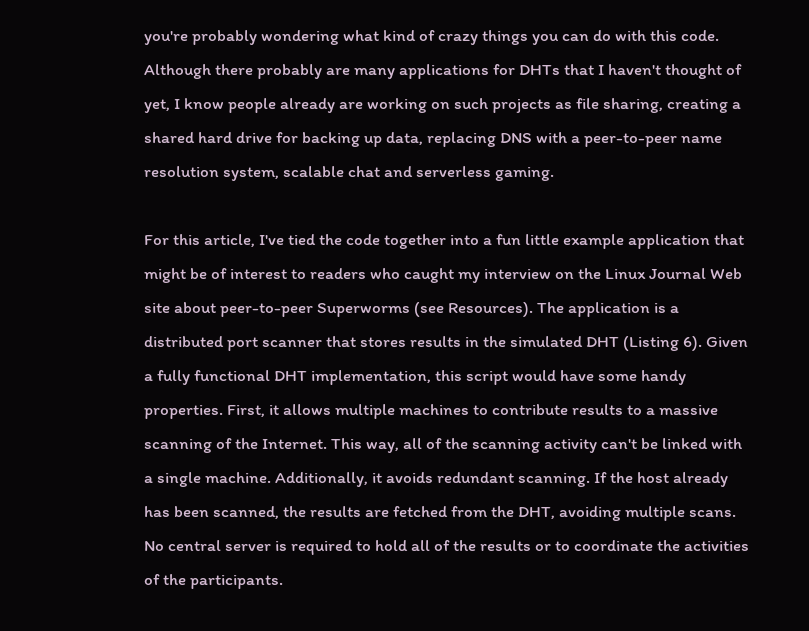you're probably wondering what kind of crazy things you can do with this code. Although there probably are many applications for DHTs that I haven't thought of yet, I know people already are working on such projects as file sharing, creating a shared hard drive for backing up data, replacing DNS with a peer-to-peer name resolution system, scalable chat and serverless gaming.

For this article, I've tied the code together into a fun little example application that might be of interest to readers who caught my interview on the Linux Journal Web site about peer-to-peer Superworms (see Resources). The application is a distributed port scanner that stores results in the simulated DHT (Listing 6). Given a fully functional DHT implementation, this script would have some handy properties. First, it allows multiple machines to contribute results to a massive scanning of the Internet. This way, all of the scanning activity can't be linked with a single machine. Additionally, it avoids redundant scanning. If the host already has been scanned, the results are fetched from the DHT, avoiding multiple scans. No central server is required to hold all of the results or to coordinate the activities of the participants.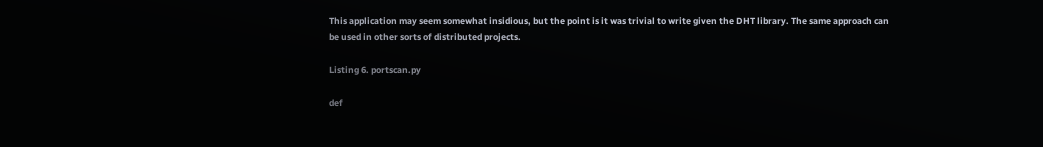This application may seem somewhat insidious, but the point is it was trivial to write given the DHT library. The same approach can be used in other sorts of distributed projects.

Listing 6. portscan.py

def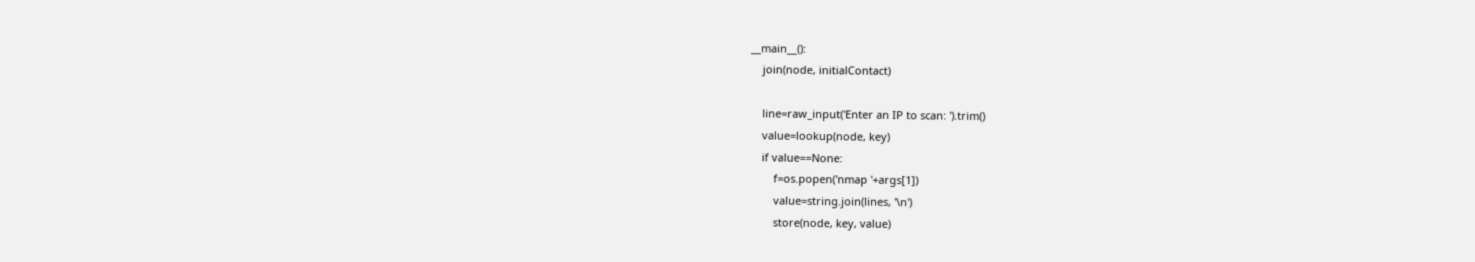__main__():
    join(node, initialContact)

    line=raw_input('Enter an IP to scan: ').trim()
    value=lookup(node, key)
    if value==None:
        f=os.popen('nmap '+args[1])
        value=string.join(lines, '\n')
        store(node, key, value)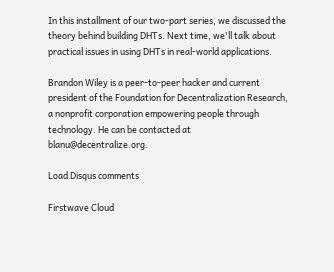In this installment of our two-part series, we discussed the theory behind building DHTs. Next time, we'll talk about practical issues in using DHTs in real-world applications.

Brandon Wiley is a peer-to-peer hacker and current president of the Foundation for Decentralization Research, a nonprofit corporation empowering people through technology. He can be contacted at blanu@decentralize.org.

Load Disqus comments

Firstwave Cloud